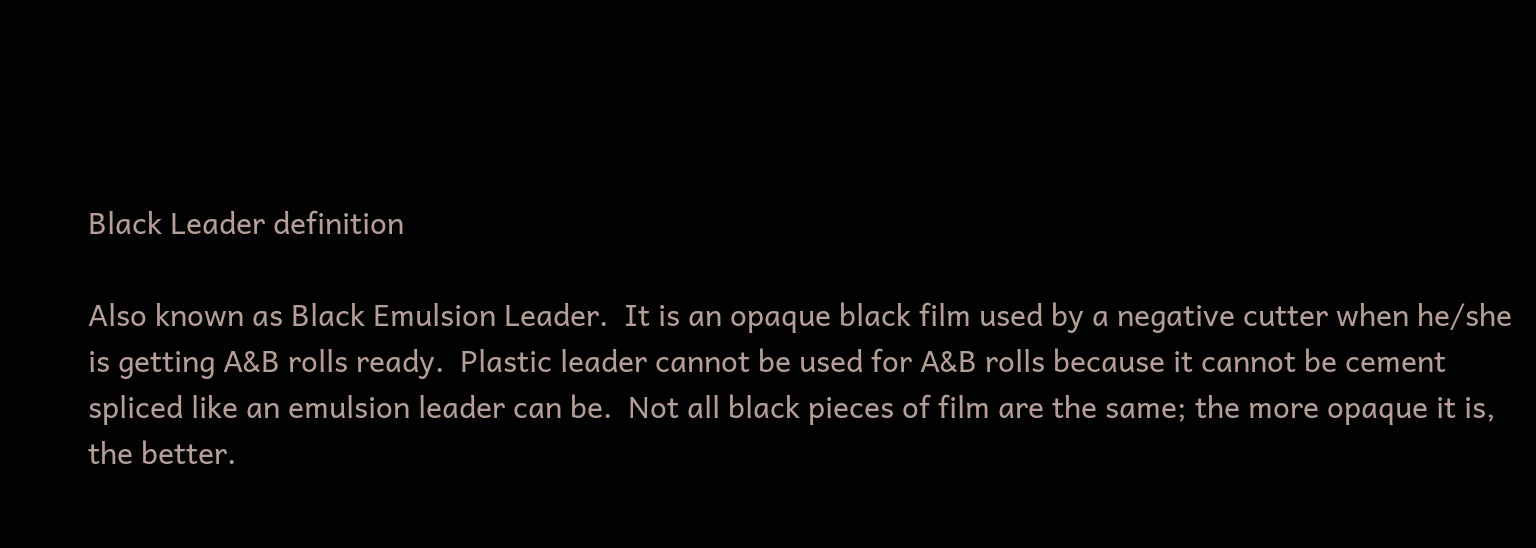Black Leader definition

Also known as Black Emulsion Leader.  It is an opaque black film used by a negative cutter when he/she is getting A&B rolls ready.  Plastic leader cannot be used for A&B rolls because it cannot be cement spliced like an emulsion leader can be.  Not all black pieces of film are the same; the more opaque it is, the better.